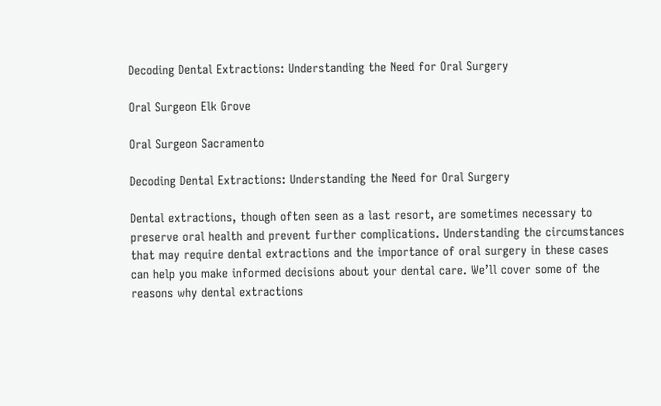Decoding Dental Extractions: Understanding the Need for Oral Surgery

Oral Surgeon Elk Grove

Oral Surgeon Sacramento

Decoding Dental Extractions: Understanding the Need for Oral Surgery

Dental extractions, though often seen as a last resort, are sometimes necessary to preserve oral health and prevent further complications. Understanding the circumstances that may require dental extractions and the importance of oral surgery in these cases can help you make informed decisions about your dental care. We’ll cover some of the reasons why dental extractions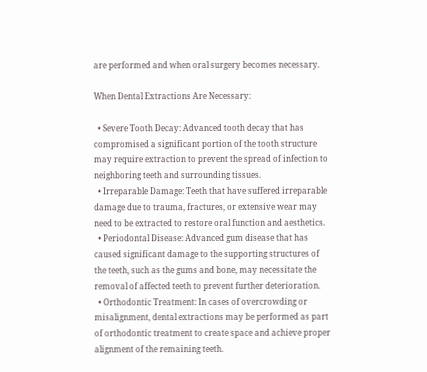are performed and when oral surgery becomes necessary.

When Dental Extractions Are Necessary:

  • Severe Tooth Decay: Advanced tooth decay that has compromised a significant portion of the tooth structure may require extraction to prevent the spread of infection to neighboring teeth and surrounding tissues.
  • Irreparable Damage: Teeth that have suffered irreparable damage due to trauma, fractures, or extensive wear may need to be extracted to restore oral function and aesthetics.
  • Periodontal Disease: Advanced gum disease that has caused significant damage to the supporting structures of the teeth, such as the gums and bone, may necessitate the removal of affected teeth to prevent further deterioration.
  • Orthodontic Treatment: In cases of overcrowding or misalignment, dental extractions may be performed as part of orthodontic treatment to create space and achieve proper alignment of the remaining teeth.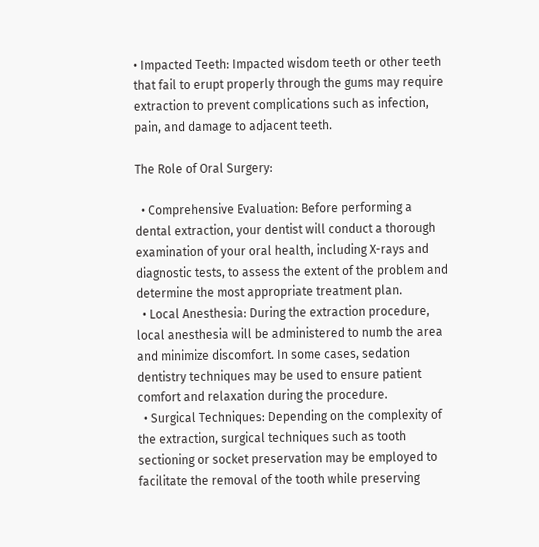• Impacted Teeth: Impacted wisdom teeth or other teeth that fail to erupt properly through the gums may require extraction to prevent complications such as infection, pain, and damage to adjacent teeth.

The Role of Oral Surgery:

  • Comprehensive Evaluation: Before performing a dental extraction, your dentist will conduct a thorough examination of your oral health, including X-rays and diagnostic tests, to assess the extent of the problem and determine the most appropriate treatment plan.
  • Local Anesthesia: During the extraction procedure, local anesthesia will be administered to numb the area and minimize discomfort. In some cases, sedation dentistry techniques may be used to ensure patient comfort and relaxation during the procedure.
  • Surgical Techniques: Depending on the complexity of the extraction, surgical techniques such as tooth sectioning or socket preservation may be employed to facilitate the removal of the tooth while preserving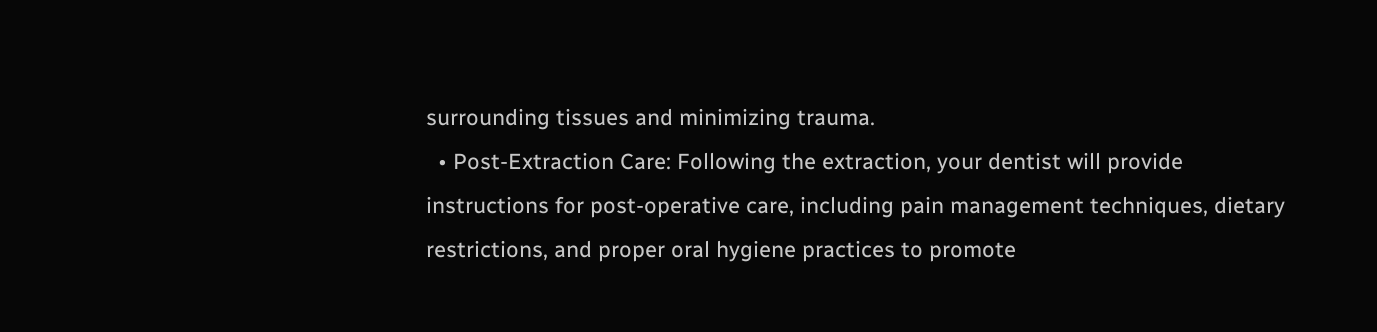surrounding tissues and minimizing trauma.
  • Post-Extraction Care: Following the extraction, your dentist will provide instructions for post-operative care, including pain management techniques, dietary restrictions, and proper oral hygiene practices to promote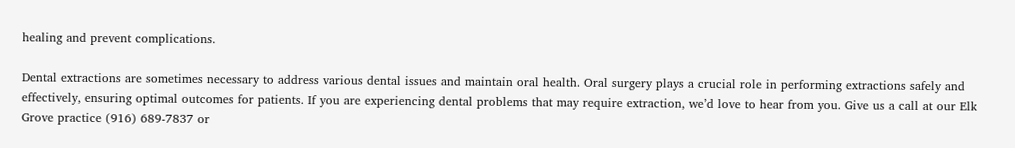healing and prevent complications.

Dental extractions are sometimes necessary to address various dental issues and maintain oral health. Oral surgery plays a crucial role in performing extractions safely and effectively, ensuring optimal outcomes for patients. If you are experiencing dental problems that may require extraction, we’d love to hear from you. Give us a call at our Elk Grove practice (916) 689-7837 or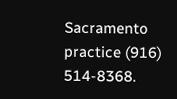Sacramento practice (916) 514-8368.